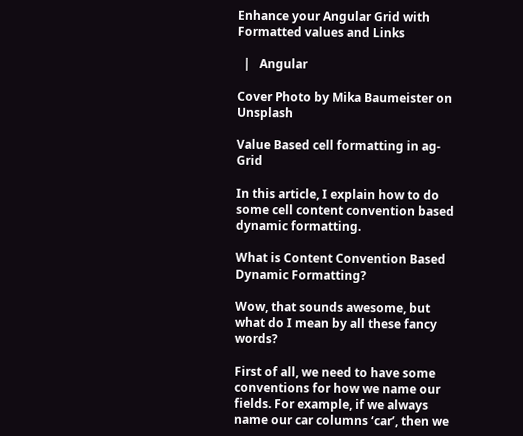Enhance your Angular Grid with Formatted values and Links

  |   Angular

Cover Photo by Mika Baumeister on Unsplash

Value Based cell formatting in ag-Grid

In this article, I explain how to do some cell content convention based dynamic formatting.

What is Content Convention Based Dynamic Formatting?

Wow, that sounds awesome, but what do I mean by all these fancy words?

First of all, we need to have some conventions for how we name our fields. For example, if we always name our car columns ‘car’, then we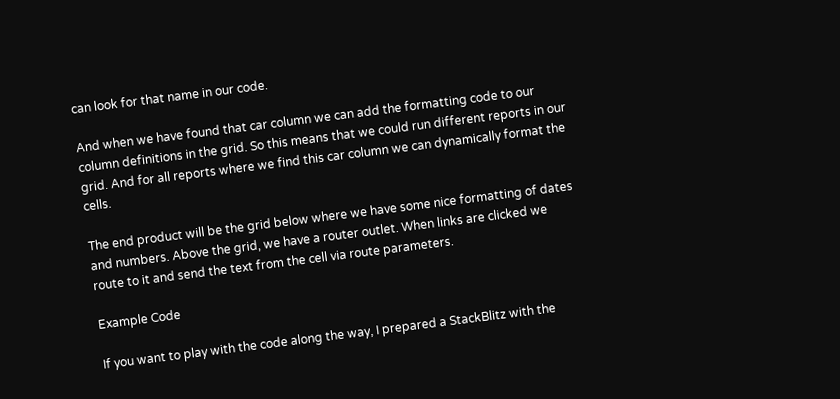can look for that name in our code.

And when we have found that car column we can add the formatting code to our column definitions in the grid. So this means that we could run different reports in our grid. And for all reports where we find this car column we can dynamically format the cells.

The end product will be the grid below where we have some nice formatting of dates and numbers. Above the grid, we have a router outlet. When links are clicked we route to it and send the text from the cell via route parameters.

Example Code

If you want to play with the code along the way, I prepared a StackBlitz with the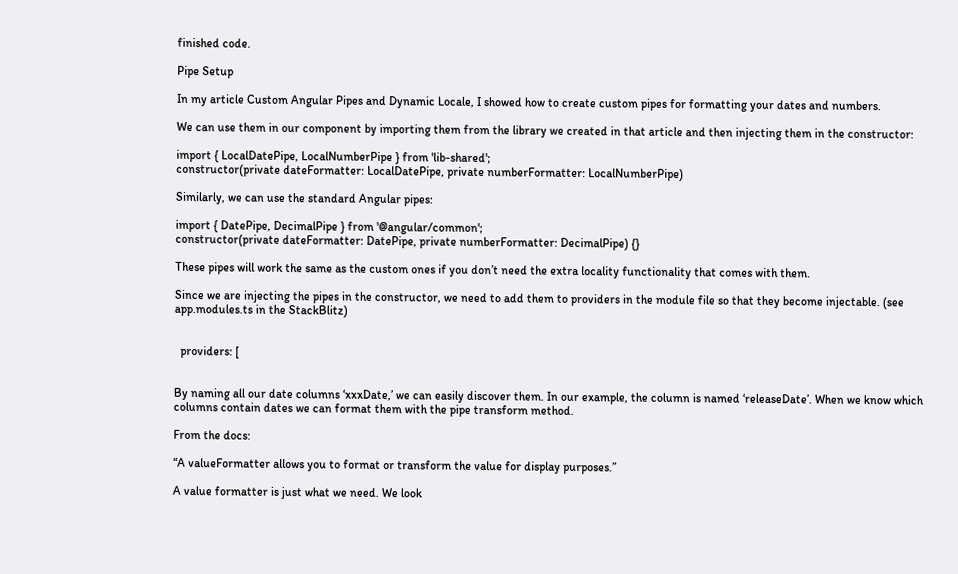finished code.

Pipe Setup

In my article Custom Angular Pipes and Dynamic Locale, I showed how to create custom pipes for formatting your dates and numbers.

We can use them in our component by importing them from the library we created in that article and then injecting them in the constructor:

import { LocalDatePipe, LocalNumberPipe } from 'lib-shared';
constructor(private dateFormatter: LocalDatePipe, private numberFormatter: LocalNumberPipe)

Similarly, we can use the standard Angular pipes:

import { DatePipe, DecimalPipe } from '@angular/common';
constructor(private dateFormatter: DatePipe, private numberFormatter: DecimalPipe) {}

These pipes will work the same as the custom ones if you don’t need the extra locality functionality that comes with them.

Since we are injecting the pipes in the constructor, we need to add them to providers in the module file so that they become injectable. (see app.modules.ts in the StackBlitz)


  providers: [


By naming all our date columns ‘xxxDate,’ we can easily discover them. In our example, the column is named ‘releaseDate’. When we know which columns contain dates we can format them with the pipe transform method.

From the docs:

“A valueFormatter allows you to format or transform the value for display purposes.”

A value formatter is just what we need. We look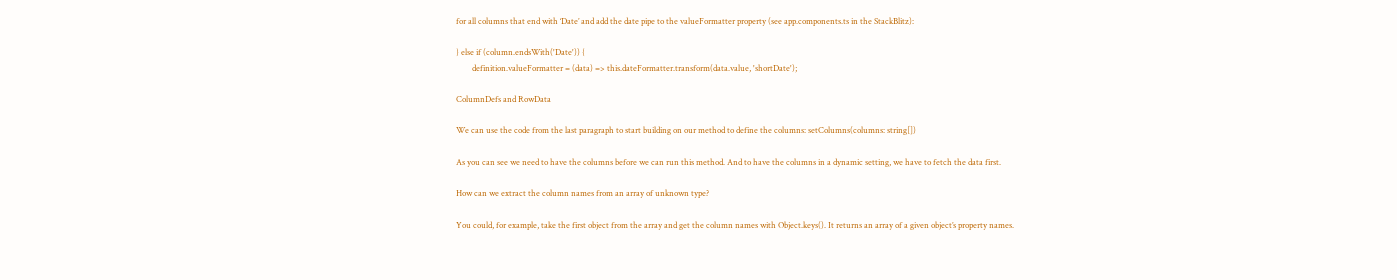for all columns that end with ‘Date’ and add the date pipe to the valueFormatter property (see app.components.ts in the StackBlitz):

} else if (column.endsWith('Date')) {
        definition.valueFormatter = (data) => this.dateFormatter.transform(data.value, 'shortDate');

ColumnDefs and RowData

We can use the code from the last paragraph to start building on our method to define the columns: setColumns(columns: string[])

As you can see we need to have the columns before we can run this method. And to have the columns in a dynamic setting, we have to fetch the data first.

How can we extract the column names from an array of unknown type?

You could, for example, take the first object from the array and get the column names with Object.keys(). It returns an array of a given object’s property names.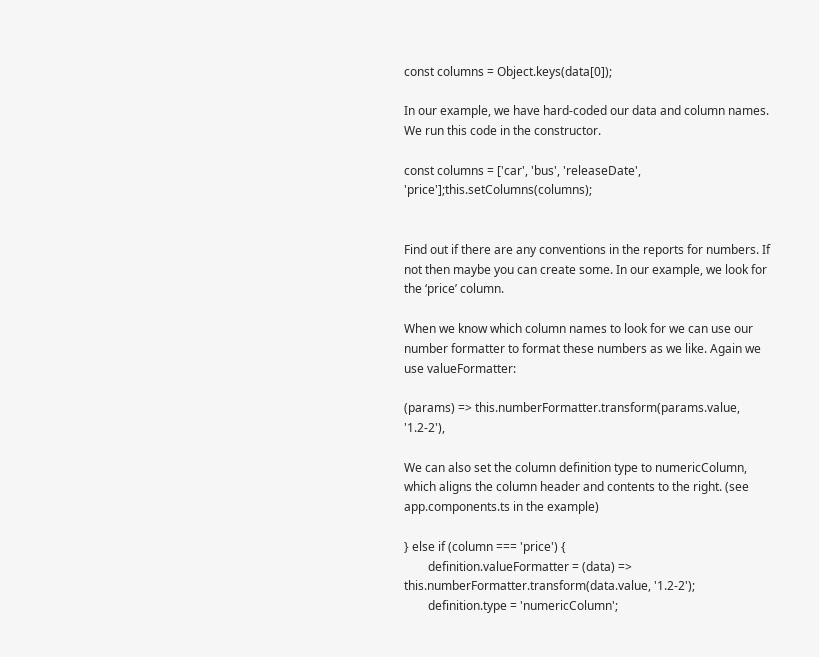const columns = Object.keys(data[0]);

In our example, we have hard-coded our data and column names. We run this code in the constructor.

const columns = ['car', 'bus', 'releaseDate', 'price'];this.setColumns(columns);


Find out if there are any conventions in the reports for numbers. If not then maybe you can create some. In our example, we look for the ‘price’ column.

When we know which column names to look for we can use our number formatter to format these numbers as we like. Again we use valueFormatter:

(params) => this.numberFormatter.transform(params.value, '1.2-2'),

We can also set the column definition type to numericColumn, which aligns the column header and contents to the right. (see app.components.ts in the example)

} else if (column === 'price') {
        definition.valueFormatter = (data) => this.numberFormatter.transform(data.value, '1.2-2');
        definition.type = 'numericColumn';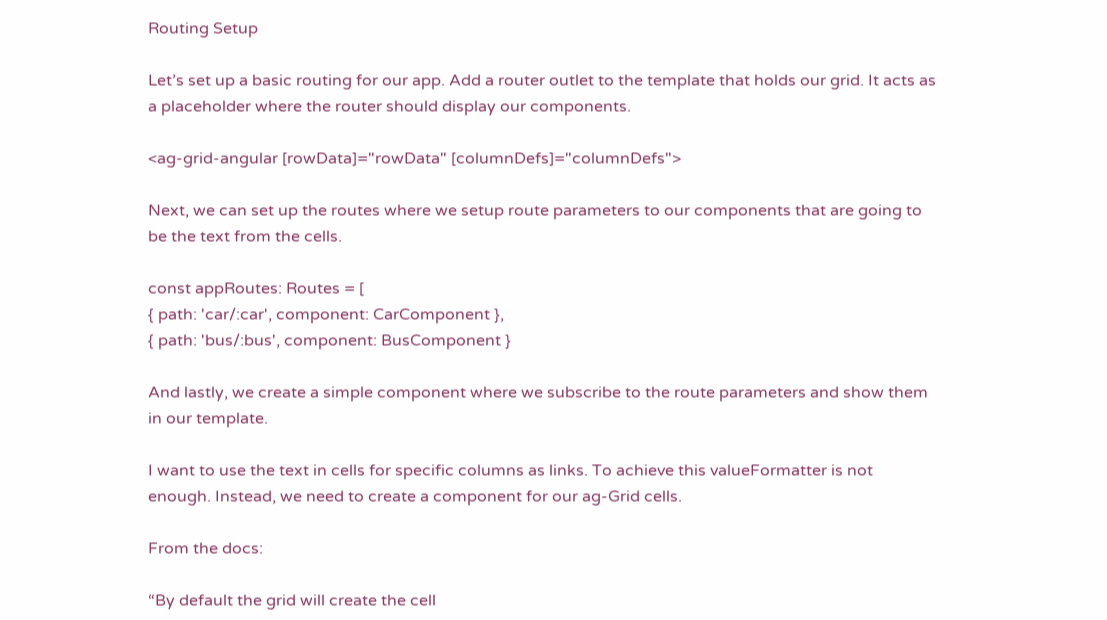Routing Setup

Let’s set up a basic routing for our app. Add a router outlet to the template that holds our grid. It acts as a placeholder where the router should display our components.

<ag-grid-angular [rowData]="rowData" [columnDefs]="columnDefs">

Next, we can set up the routes where we setup route parameters to our components that are going to be the text from the cells.

const appRoutes: Routes = [
{ path: 'car/:car', component: CarComponent },
{ path: 'bus/:bus', component: BusComponent }

And lastly, we create a simple component where we subscribe to the route parameters and show them in our template.

I want to use the text in cells for specific columns as links. To achieve this valueFormatter is not enough. Instead, we need to create a component for our ag-Grid cells.

From the docs:

“By default the grid will create the cell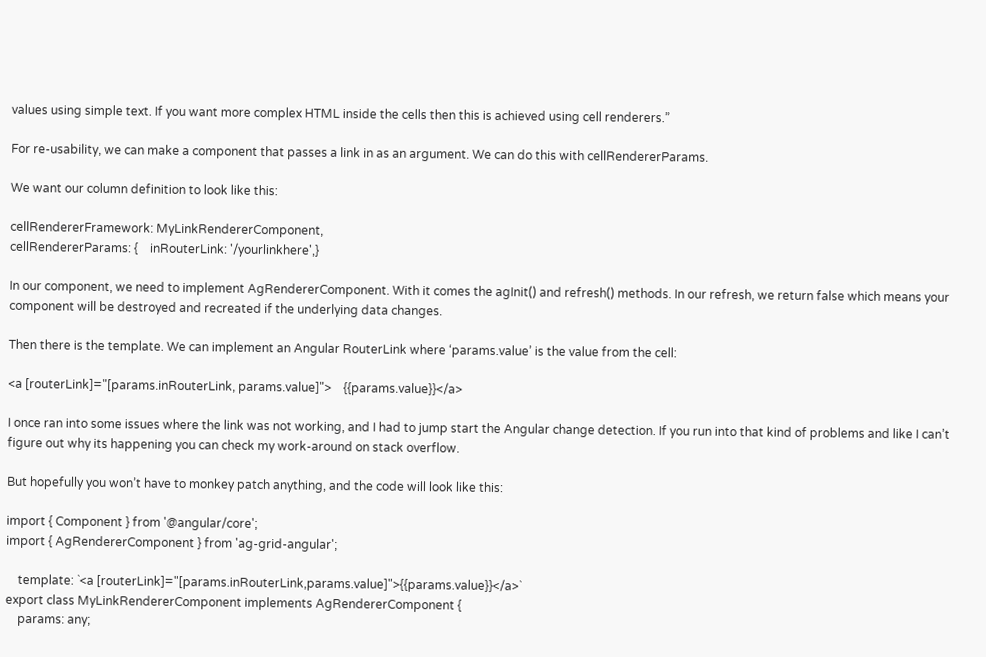values using simple text. If you want more complex HTML inside the cells then this is achieved using cell renderers.”

For re-usability, we can make a component that passes a link in as an argument. We can do this with cellRendererParams.

We want our column definition to look like this:

cellRendererFramework: MyLinkRendererComponent,
cellRendererParams: {    inRouterLink: '/yourlinkhere',}

In our component, we need to implement AgRendererComponent. With it comes the agInit() and refresh() methods. In our refresh, we return false which means your component will be destroyed and recreated if the underlying data changes.

Then there is the template. We can implement an Angular RouterLink where ‘params.value’ is the value from the cell:

<a [routerLink]="[params.inRouterLink, params.value]">    {{params.value}}</a>

I once ran into some issues where the link was not working, and I had to jump start the Angular change detection. If you run into that kind of problems and like I can’t figure out why its happening you can check my work-around on stack overflow.

But hopefully you won’t have to monkey patch anything, and the code will look like this:

import { Component } from '@angular/core';
import { AgRendererComponent } from 'ag-grid-angular';

    template: `<a [routerLink]="[params.inRouterLink,params.value]">{{params.value}}</a>`
export class MyLinkRendererComponent implements AgRendererComponent {
    params: any;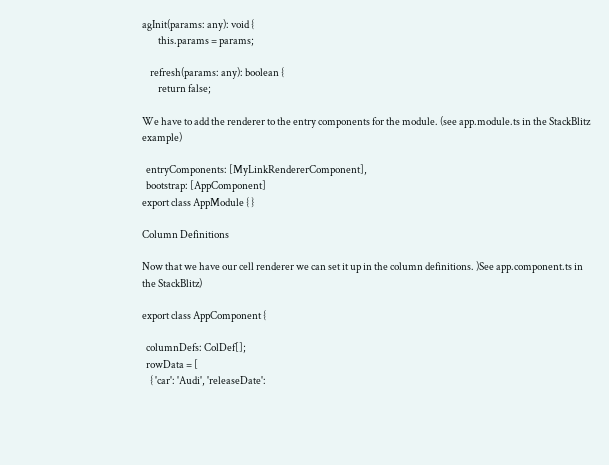agInit(params: any): void {
        this.params = params;

    refresh(params: any): boolean {
        return false;

We have to add the renderer to the entry components for the module. (see app.module.ts in the StackBlitz example)

  entryComponents: [MyLinkRendererComponent],
  bootstrap: [AppComponent]
export class AppModule { }

Column Definitions

Now that we have our cell renderer we can set it up in the column definitions. )See app.component.ts in the StackBlitz)

export class AppComponent {

  columnDefs: ColDef[];
  rowData = [
    { 'car': 'Audi', 'releaseDate':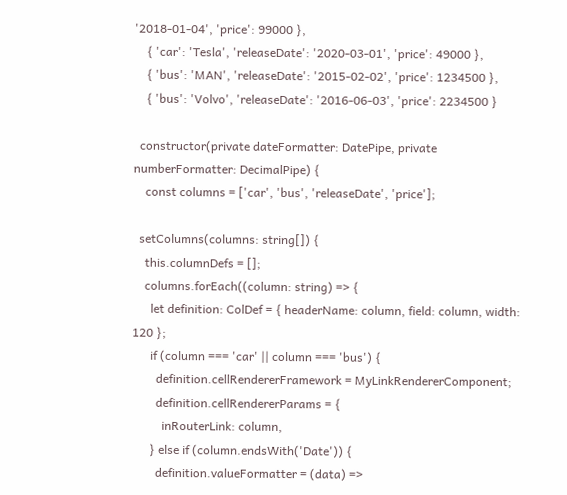'2018-01-04', 'price': 99000 },
    { 'car': 'Tesla', 'releaseDate': '2020-03-01', 'price': 49000 },
    { 'bus': 'MAN', 'releaseDate': '2015-02-02', 'price': 1234500 },
    { 'bus': 'Volvo', 'releaseDate': '2016-06-03', 'price': 2234500 }

  constructor(private dateFormatter: DatePipe, private numberFormatter: DecimalPipe) {
    const columns = ['car', 'bus', 'releaseDate', 'price'];

  setColumns(columns: string[]) {
    this.columnDefs = [];
    columns.forEach((column: string) => {
      let definition: ColDef = { headerName: column, field: column, width: 120 };
      if (column === 'car' || column === 'bus') {
        definition.cellRendererFramework = MyLinkRendererComponent;
        definition.cellRendererParams = {
          inRouterLink: column,
      } else if (column.endsWith('Date')) {
        definition.valueFormatter = (data) =>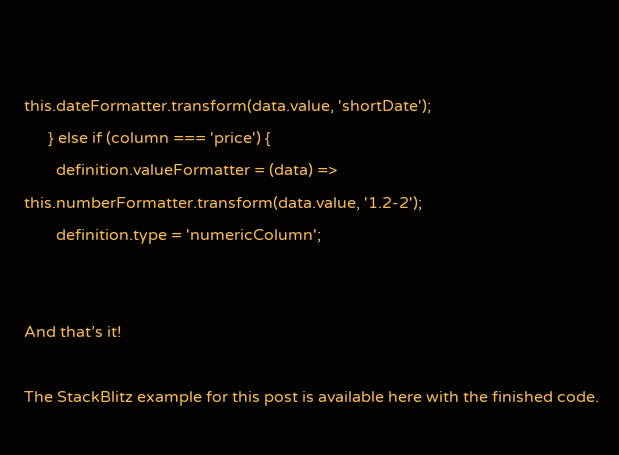this.dateFormatter.transform(data.value, 'shortDate');
      } else if (column === 'price') {
        definition.valueFormatter = (data) => this.numberFormatter.transform(data.value, '1.2-2');
        definition.type = 'numericColumn';


And that’s it!

The StackBlitz example for this post is available here with the finished code.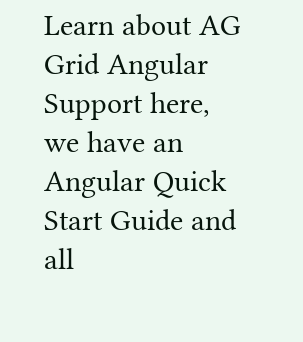Learn about AG Grid Angular Support here, we have an Angular Quick Start Guide and all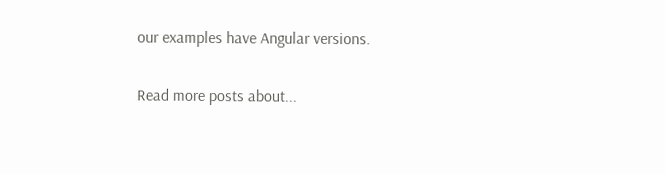our examples have Angular versions.

Read more posts about...